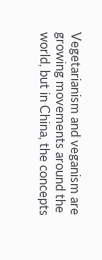Vegetarianism and veganism are growing movements around the world, but in China, the concepts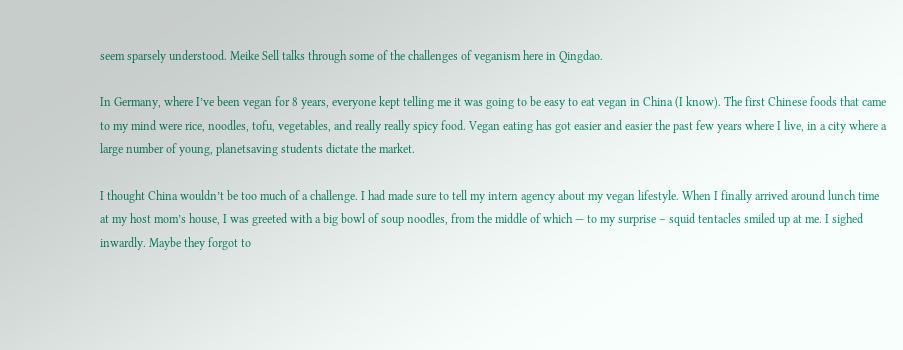seem sparsely understood. Meike Sell talks through some of the challenges of veganism here in Qingdao.

In Germany, where I’ve been vegan for 8 years, everyone kept telling me it was going to be easy to eat vegan in China (I know). The first Chinese foods that came to my mind were rice, noodles, tofu, vegetables, and really really spicy food. Vegan eating has got easier and easier the past few years where I live, in a city where a large number of young, planetsaving students dictate the market.

I thought China wouldn’t be too much of a challenge. I had made sure to tell my intern agency about my vegan lifestyle. When I finally arrived around lunch time at my host mom’s house, I was greeted with a big bowl of soup noodles, from the middle of which — to my surprise – squid tentacles smiled up at me. I sighed inwardly. Maybe they forgot to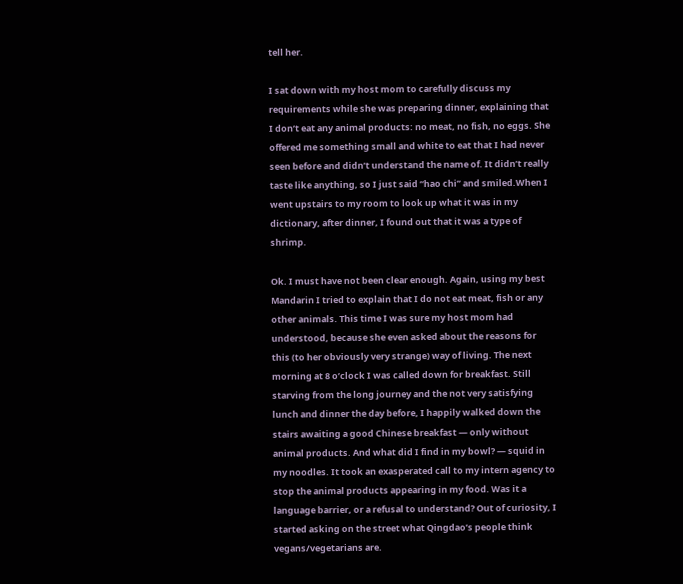tell her.

I sat down with my host mom to carefully discuss my requirements while she was preparing dinner, explaining that I don’t eat any animal products: no meat, no fish, no eggs. She offered me something small and white to eat that I had never seen before and didn’t understand the name of. It didn’t really taste like anything, so I just said “hao chi” and smiled.When I went upstairs to my room to look up what it was in my dictionary, after dinner, I found out that it was a type of shrimp.

Ok. I must have not been clear enough. Again, using my best Mandarin I tried to explain that I do not eat meat, fish or any other animals. This time I was sure my host mom had understood, because she even asked about the reasons for this (to her obviously very strange) way of living. The next morning at 8 o’clock I was called down for breakfast. Still starving from the long journey and the not very satisfying lunch and dinner the day before, I happily walked down the stairs awaiting a good Chinese breakfast — only without animal products. And what did I find in my bowl? — squid in my noodles. It took an exasperated call to my intern agency to stop the animal products appearing in my food. Was it a language barrier, or a refusal to understand? Out of curiosity, I started asking on the street what Qingdao’s people think vegans/vegetarians are.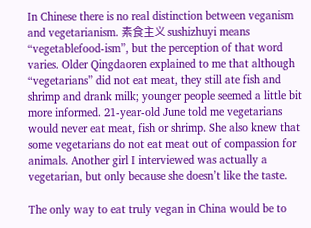In Chinese there is no real distinction between veganism and vegetarianism. 素食主义 sushizhuyi means “vegetablefood-ism”, but the perception of that word varies. Older Qingdaoren explained to me that although “vegetarians” did not eat meat, they still ate fish and shrimp and drank milk; younger people seemed a little bit more informed. 21-year-old June told me vegetarians would never eat meat, fish or shrimp. She also knew that some vegetarians do not eat meat out of compassion for animals. Another girl I interviewed was actually a vegetarian, but only because she doesn’t like the taste.

The only way to eat truly vegan in China would be to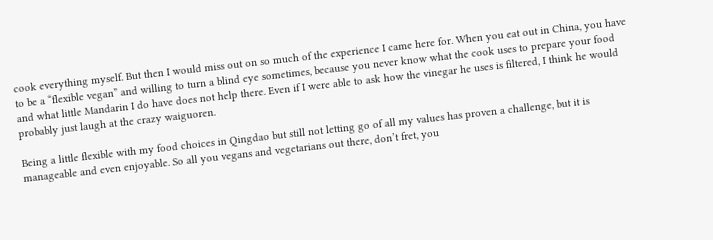cook everything myself. But then I would miss out on so much of the experience I came here for. When you eat out in China, you have to be a “flexible vegan” and willing to turn a blind eye sometimes, because you never know what the cook uses to prepare your food and what little Mandarin I do have does not help there. Even if I were able to ask how the vinegar he uses is filtered, I think he would probably just laugh at the crazy waiguoren.

Being a little flexible with my food choices in Qingdao but still not letting go of all my values has proven a challenge, but it is manageable and even enjoyable. So all you vegans and vegetarians out there, don’t fret, you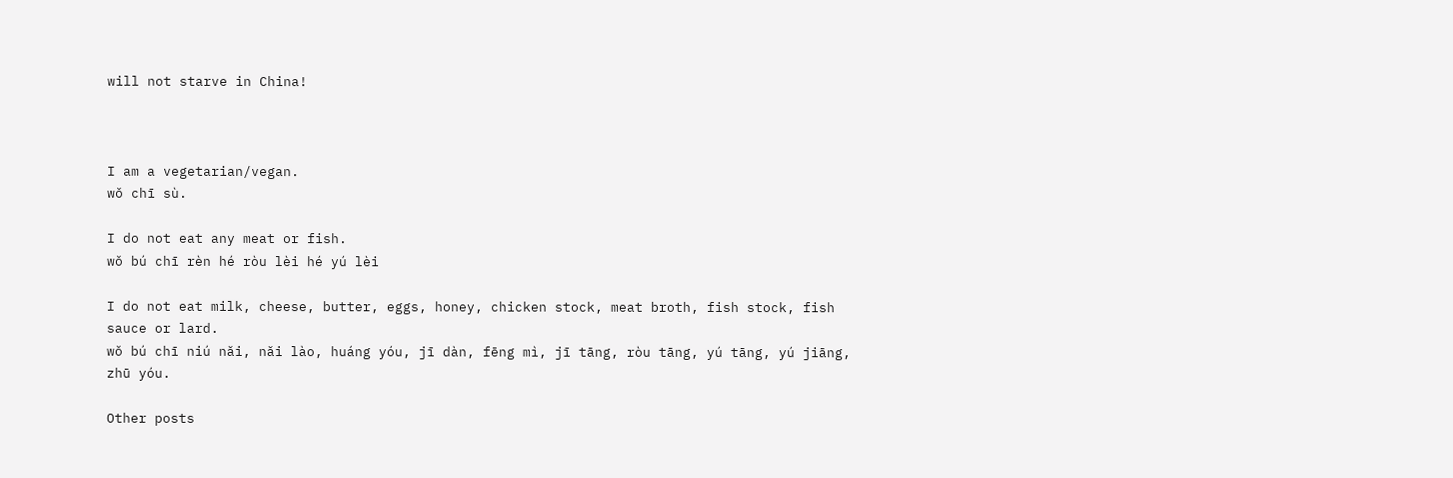will not starve in China!



I am a vegetarian/vegan.
wǒ chī sù.

I do not eat any meat or fish.
wǒ bú chī rèn hé ròu lèi hé yú lèi

I do not eat milk, cheese, butter, eggs, honey, chicken stock, meat broth, fish stock, fish sauce or lard.
wǒ bú chī niú nǎi, nǎi lào, huáng yóu, jī dàn, fēng mì, jī tāng, ròu tāng, yú tāng, yú jiāng, zhū yóu.

Other posts